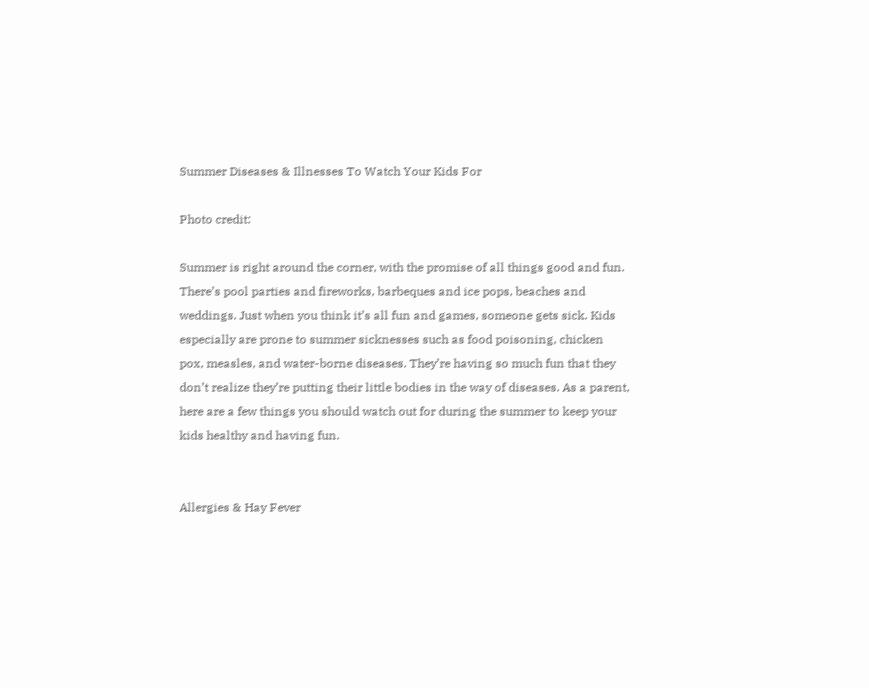Summer Diseases & Illnesses To Watch Your Kids For

Photo credit:

Summer is right around the corner, with the promise of all things good and fun. There’s pool parties and fireworks, barbeques and ice pops, beaches and weddings. Just when you think it’s all fun and games, someone gets sick. Kids especially are prone to summer sicknesses such as food poisoning, chicken pox, measles, and water-borne diseases. They’re having so much fun that they don’t realize they’re putting their little bodies in the way of diseases. As a parent, here are a few things you should watch out for during the summer to keep your kids healthy and having fun.


Allergies & Hay Fever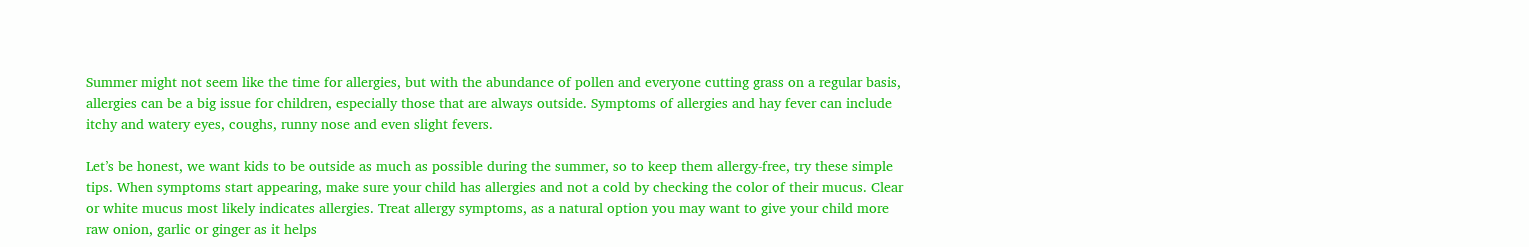Summer might not seem like the time for allergies, but with the abundance of pollen and everyone cutting grass on a regular basis, allergies can be a big issue for children, especially those that are always outside. Symptoms of allergies and hay fever can include itchy and watery eyes, coughs, runny nose and even slight fevers.

Let’s be honest, we want kids to be outside as much as possible during the summer, so to keep them allergy-free, try these simple tips. When symptoms start appearing, make sure your child has allergies and not a cold by checking the color of their mucus. Clear or white mucus most likely indicates allergies. Treat allergy symptoms, as a natural option you may want to give your child more raw onion, garlic or ginger as it helps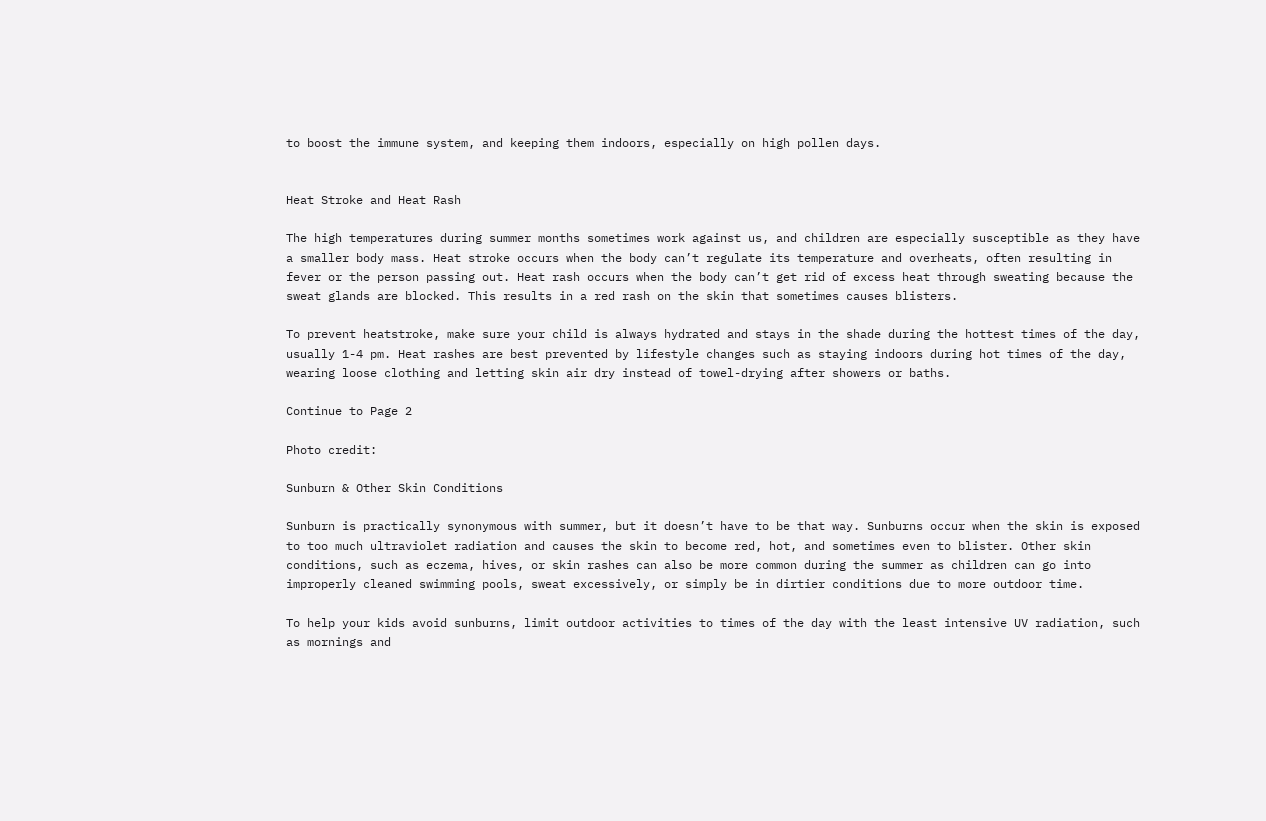to boost the immune system, and keeping them indoors, especially on high pollen days.


Heat Stroke and Heat Rash

The high temperatures during summer months sometimes work against us, and children are especially susceptible as they have a smaller body mass. Heat stroke occurs when the body can’t regulate its temperature and overheats, often resulting in fever or the person passing out. Heat rash occurs when the body can’t get rid of excess heat through sweating because the sweat glands are blocked. This results in a red rash on the skin that sometimes causes blisters.

To prevent heatstroke, make sure your child is always hydrated and stays in the shade during the hottest times of the day, usually 1-4 pm. Heat rashes are best prevented by lifestyle changes such as staying indoors during hot times of the day, wearing loose clothing and letting skin air dry instead of towel-drying after showers or baths.

Continue to Page 2

Photo credit:

Sunburn & Other Skin Conditions

Sunburn is practically synonymous with summer, but it doesn’t have to be that way. Sunburns occur when the skin is exposed to too much ultraviolet radiation and causes the skin to become red, hot, and sometimes even to blister. Other skin conditions, such as eczema, hives, or skin rashes can also be more common during the summer as children can go into improperly cleaned swimming pools, sweat excessively, or simply be in dirtier conditions due to more outdoor time.

To help your kids avoid sunburns, limit outdoor activities to times of the day with the least intensive UV radiation, such as mornings and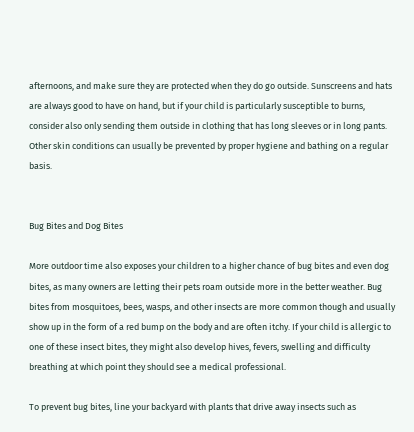afternoons, and make sure they are protected when they do go outside. Sunscreens and hats are always good to have on hand, but if your child is particularly susceptible to burns, consider also only sending them outside in clothing that has long sleeves or in long pants. Other skin conditions can usually be prevented by proper hygiene and bathing on a regular basis.


Bug Bites and Dog Bites

More outdoor time also exposes your children to a higher chance of bug bites and even dog bites, as many owners are letting their pets roam outside more in the better weather. Bug bites from mosquitoes, bees, wasps, and other insects are more common though and usually show up in the form of a red bump on the body and are often itchy. If your child is allergic to one of these insect bites, they might also develop hives, fevers, swelling and difficulty breathing at which point they should see a medical professional.

To prevent bug bites, line your backyard with plants that drive away insects such as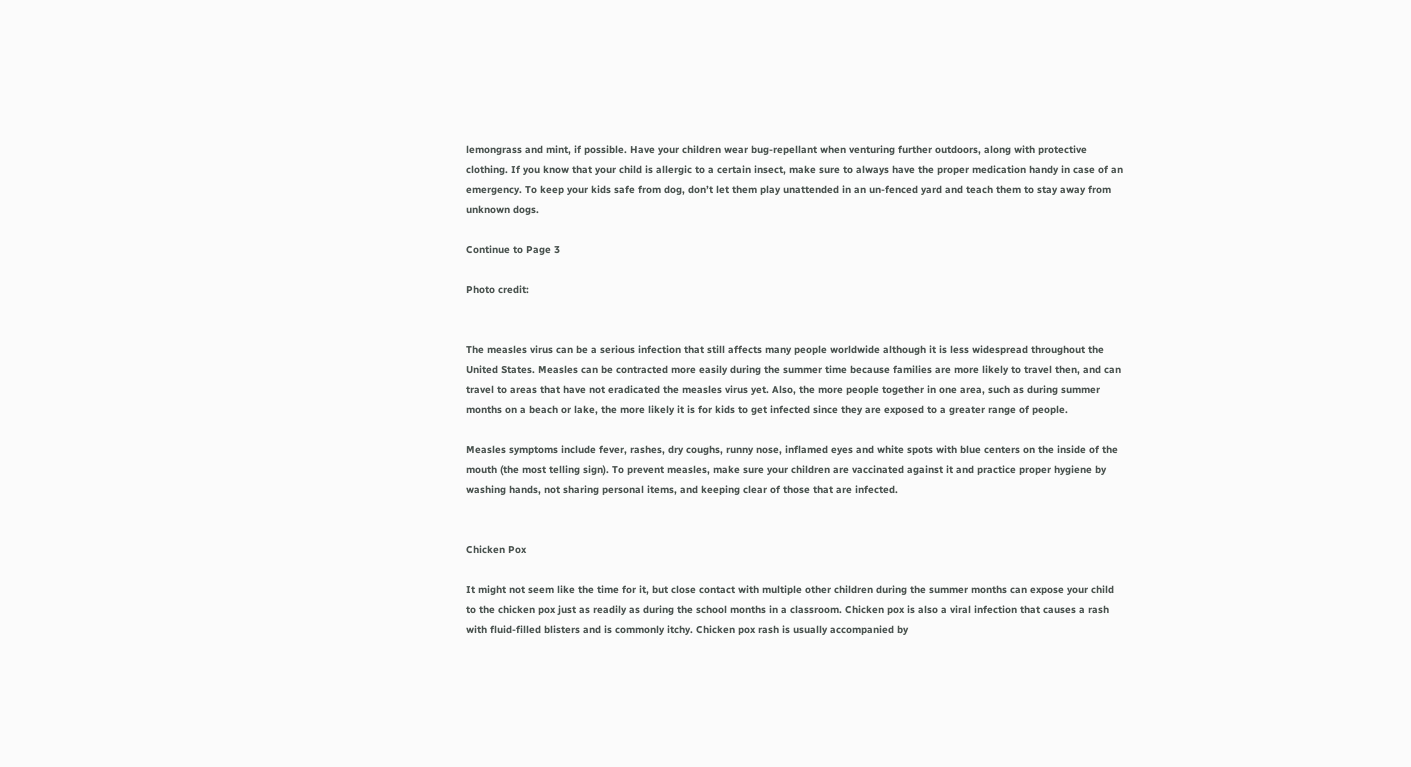lemongrass and mint, if possible. Have your children wear bug-repellant when venturing further outdoors, along with protective clothing. If you know that your child is allergic to a certain insect, make sure to always have the proper medication handy in case of an emergency. To keep your kids safe from dog, don’t let them play unattended in an un-fenced yard and teach them to stay away from unknown dogs.

Continue to Page 3

Photo credit:


The measles virus can be a serious infection that still affects many people worldwide although it is less widespread throughout the United States. Measles can be contracted more easily during the summer time because families are more likely to travel then, and can travel to areas that have not eradicated the measles virus yet. Also, the more people together in one area, such as during summer months on a beach or lake, the more likely it is for kids to get infected since they are exposed to a greater range of people.

Measles symptoms include fever, rashes, dry coughs, runny nose, inflamed eyes and white spots with blue centers on the inside of the mouth (the most telling sign). To prevent measles, make sure your children are vaccinated against it and practice proper hygiene by washing hands, not sharing personal items, and keeping clear of those that are infected.


Chicken Pox

It might not seem like the time for it, but close contact with multiple other children during the summer months can expose your child to the chicken pox just as readily as during the school months in a classroom. Chicken pox is also a viral infection that causes a rash with fluid-filled blisters and is commonly itchy. Chicken pox rash is usually accompanied by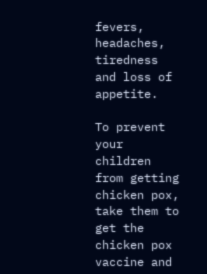fevers, headaches, tiredness and loss of appetite.

To prevent your children from getting chicken pox, take them to get the chicken pox vaccine and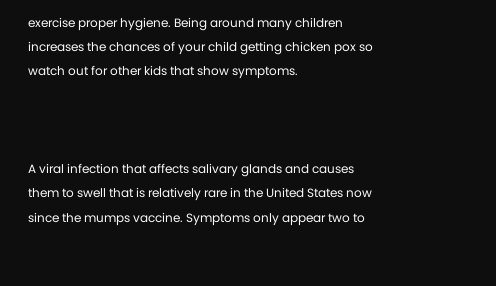exercise proper hygiene. Being around many children increases the chances of your child getting chicken pox so watch out for other kids that show symptoms.



A viral infection that affects salivary glands and causes them to swell that is relatively rare in the United States now since the mumps vaccine. Symptoms only appear two to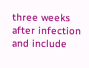three weeks after infection and include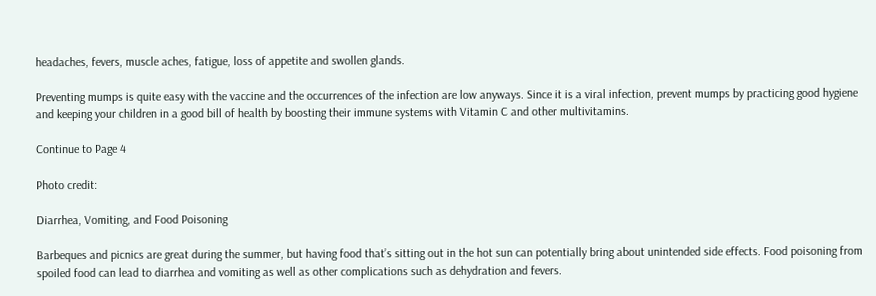headaches, fevers, muscle aches, fatigue, loss of appetite and swollen glands.

Preventing mumps is quite easy with the vaccine and the occurrences of the infection are low anyways. Since it is a viral infection, prevent mumps by practicing good hygiene and keeping your children in a good bill of health by boosting their immune systems with Vitamin C and other multivitamins.

Continue to Page 4

Photo credit:

Diarrhea, Vomiting, and Food Poisoning

Barbeques and picnics are great during the summer, but having food that’s sitting out in the hot sun can potentially bring about unintended side effects. Food poisoning from spoiled food can lead to diarrhea and vomiting as well as other complications such as dehydration and fevers.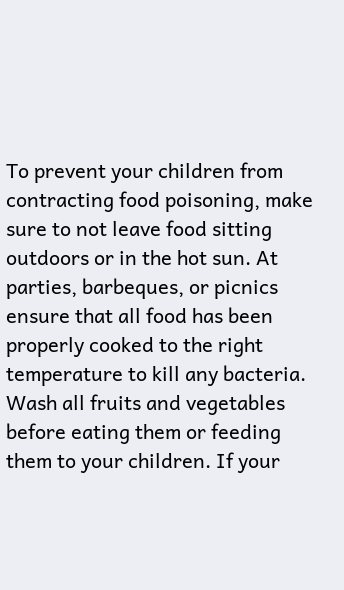To prevent your children from contracting food poisoning, make sure to not leave food sitting outdoors or in the hot sun. At parties, barbeques, or picnics ensure that all food has been properly cooked to the right temperature to kill any bacteria. Wash all fruits and vegetables before eating them or feeding them to your children. If your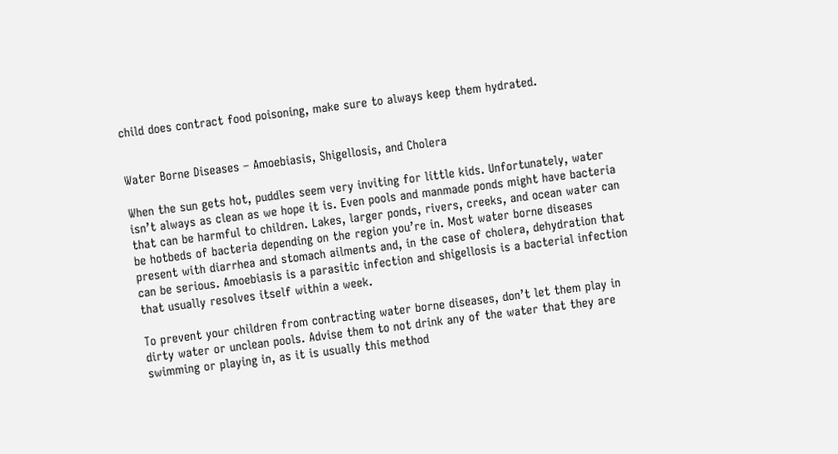child does contract food poisoning, make sure to always keep them hydrated.


Water Borne Diseases – Amoebiasis, Shigellosis, and Cholera

When the sun gets hot, puddles seem very inviting for little kids. Unfortunately, water isn’t always as clean as we hope it is. Even pools and manmade ponds might have bacteria that can be harmful to children. Lakes, larger ponds, rivers, creeks, and ocean water can be hotbeds of bacteria depending on the region you’re in. Most water borne diseases present with diarrhea and stomach ailments and, in the case of cholera, dehydration that can be serious. Amoebiasis is a parasitic infection and shigellosis is a bacterial infection that usually resolves itself within a week.

To prevent your children from contracting water borne diseases, don’t let them play in dirty water or unclean pools. Advise them to not drink any of the water that they are swimming or playing in, as it is usually this method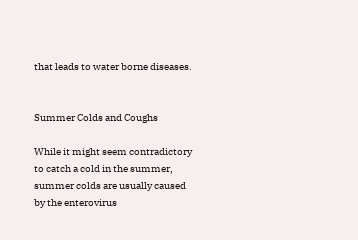that leads to water borne diseases.


Summer Colds and Coughs

While it might seem contradictory to catch a cold in the summer, summer colds are usually caused by the enterovirus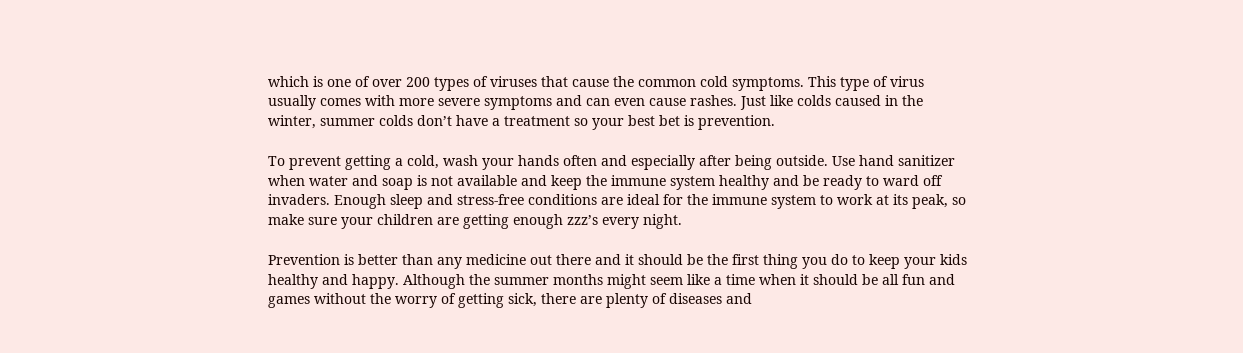which is one of over 200 types of viruses that cause the common cold symptoms. This type of virus usually comes with more severe symptoms and can even cause rashes. Just like colds caused in the winter, summer colds don’t have a treatment so your best bet is prevention.

To prevent getting a cold, wash your hands often and especially after being outside. Use hand sanitizer when water and soap is not available and keep the immune system healthy and be ready to ward off invaders. Enough sleep and stress-free conditions are ideal for the immune system to work at its peak, so make sure your children are getting enough zzz’s every night.

Prevention is better than any medicine out there and it should be the first thing you do to keep your kids healthy and happy. Although the summer months might seem like a time when it should be all fun and games without the worry of getting sick, there are plenty of diseases and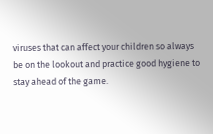viruses that can affect your children so always be on the lookout and practice good hygiene to stay ahead of the game.